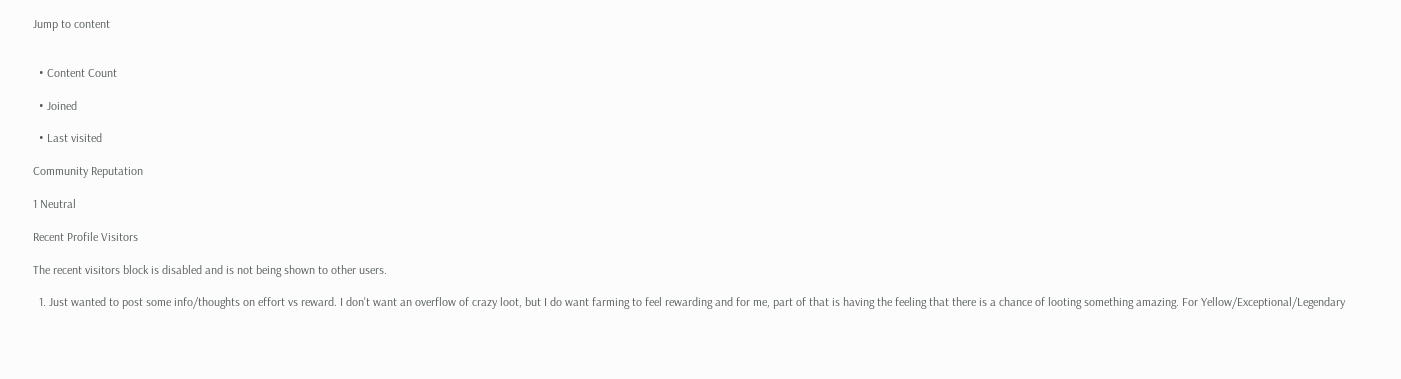Jump to content


  • Content Count

  • Joined

  • Last visited

Community Reputation

1 Neutral

Recent Profile Visitors

The recent visitors block is disabled and is not being shown to other users.

  1. Just wanted to post some info/thoughts on effort vs reward. I don't want an overflow of crazy loot, but I do want farming to feel rewarding and for me, part of that is having the feeling that there is a chance of looting something amazing. For Yellow/Exceptional/Legendary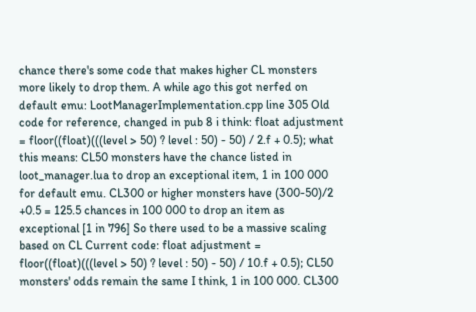chance there's some code that makes higher CL monsters more likely to drop them. A while ago this got nerfed on default emu: LootManagerImplementation.cpp line 305 Old code for reference, changed in pub 8 i think: float adjustment = floor((float)(((level > 50) ? level : 50) - 50) / 2.f + 0.5); what this means: CL50 monsters have the chance listed in loot_manager.lua to drop an exceptional item, 1 in 100 000 for default emu. CL300 or higher monsters have (300-50)/2 +0.5 = 125.5 chances in 100 000 to drop an item as exceptional [1 in 796] So there used to be a massive scaling based on CL Current code: float adjustment = floor((float)(((level > 50) ? level : 50) - 50) / 10.f + 0.5); CL50 monsters' odds remain the same I think, 1 in 100 000. CL300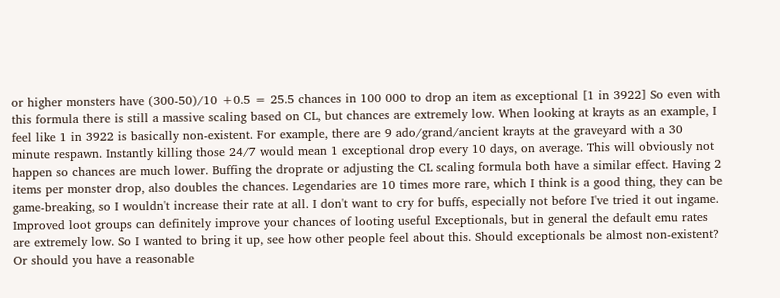or higher monsters have (300-50)/10 +0.5 = 25.5 chances in 100 000 to drop an item as exceptional [1 in 3922] So even with this formula there is still a massive scaling based on CL, but chances are extremely low. When looking at krayts as an example, I feel like 1 in 3922 is basically non-existent. For example, there are 9 ado/grand/ancient krayts at the graveyard with a 30 minute respawn. Instantly killing those 24/7 would mean 1 exceptional drop every 10 days, on average. This will obviously not happen so chances are much lower. Buffing the droprate or adjusting the CL scaling formula both have a similar effect. Having 2 items per monster drop, also doubles the chances. Legendaries are 10 times more rare, which I think is a good thing, they can be game-breaking, so I wouldn't increase their rate at all. I don't want to cry for buffs, especially not before I've tried it out ingame. Improved loot groups can definitely improve your chances of looting useful Exceptionals, but in general the default emu rates are extremely low. So I wanted to bring it up, see how other people feel about this. Should exceptionals be almost non-existent? Or should you have a reasonable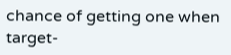chance of getting one when target-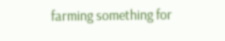farming something for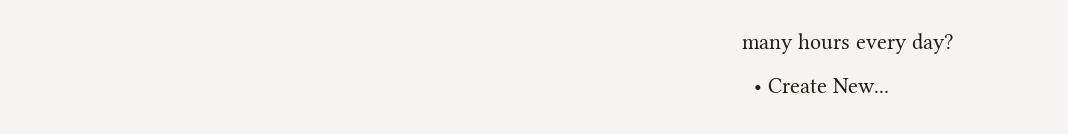many hours every day?
  • Create New...